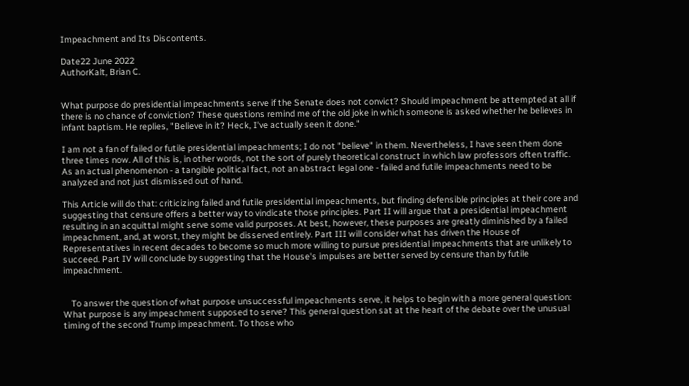Impeachment and Its Discontents.

Date22 June 2022
AuthorKalt, Brian C.


What purpose do presidential impeachments serve if the Senate does not convict? Should impeachment be attempted at all if there is no chance of conviction? These questions remind me of the old joke in which someone is asked whether he believes in infant baptism. He replies, "Believe in it? Heck, I've actually seen it done."

I am not a fan of failed or futile presidential impeachments; I do not "believe" in them. Nevertheless, I have seen them done three times now. All of this is, in other words, not the sort of purely theoretical construct in which law professors often traffic. As an actual phenomenon - a tangible political fact, not an abstract legal one - failed and futile impeachments need to be analyzed and not just dismissed out of hand.

This Article will do that: criticizing failed and futile presidential impeachments, but finding defensible principles at their core and suggesting that censure offers a better way to vindicate those principles. Part II will argue that a presidential impeachment resulting in an acquittal might serve some valid purposes. At best, however, these purposes are greatly diminished by a failed impeachment, and, at worst, they might be disserved entirely. Part III will consider what has driven the House of Representatives in recent decades to become so much more willing to pursue presidential impeachments that are unlikely to succeed. Part IV will conclude by suggesting that the House's impulses are better served by censure than by futile impeachment.


    To answer the question of what purpose unsuccessful impeachments serve, it helps to begin with a more general question: What purpose is any impeachment supposed to serve? This general question sat at the heart of the debate over the unusual timing of the second Trump impeachment. To those who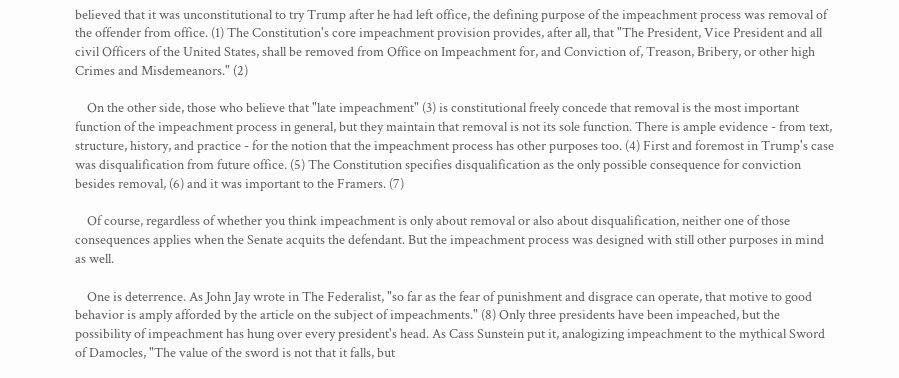believed that it was unconstitutional to try Trump after he had left office, the defining purpose of the impeachment process was removal of the offender from office. (1) The Constitution's core impeachment provision provides, after all, that "The President, Vice President and all civil Officers of the United States, shall be removed from Office on Impeachment for, and Conviction of, Treason, Bribery, or other high Crimes and Misdemeanors." (2)

    On the other side, those who believe that "late impeachment" (3) is constitutional freely concede that removal is the most important function of the impeachment process in general, but they maintain that removal is not its sole function. There is ample evidence - from text, structure, history, and practice - for the notion that the impeachment process has other purposes too. (4) First and foremost in Trump's case was disqualification from future office. (5) The Constitution specifies disqualification as the only possible consequence for conviction besides removal, (6) and it was important to the Framers. (7)

    Of course, regardless of whether you think impeachment is only about removal or also about disqualification, neither one of those consequences applies when the Senate acquits the defendant. But the impeachment process was designed with still other purposes in mind as well.

    One is deterrence. As John Jay wrote in The Federalist, "so far as the fear of punishment and disgrace can operate, that motive to good behavior is amply afforded by the article on the subject of impeachments." (8) Only three presidents have been impeached, but the possibility of impeachment has hung over every president's head. As Cass Sunstein put it, analogizing impeachment to the mythical Sword of Damocles, "The value of the sword is not that it falls, but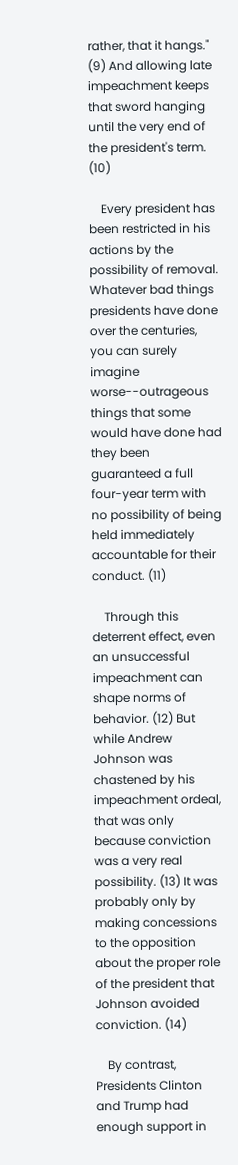rather, that it hangs." (9) And allowing late impeachment keeps that sword hanging until the very end of the president's term. (10)

    Every president has been restricted in his actions by the possibility of removal. Whatever bad things presidents have done over the centuries, you can surely imagine worse--outrageous things that some would have done had they been guaranteed a full four-year term with no possibility of being held immediately accountable for their conduct. (11)

    Through this deterrent effect, even an unsuccessful impeachment can shape norms of behavior. (12) But while Andrew Johnson was chastened by his impeachment ordeal, that was only because conviction was a very real possibility. (13) It was probably only by making concessions to the opposition about the proper role of the president that Johnson avoided conviction. (14)

    By contrast, Presidents Clinton and Trump had enough support in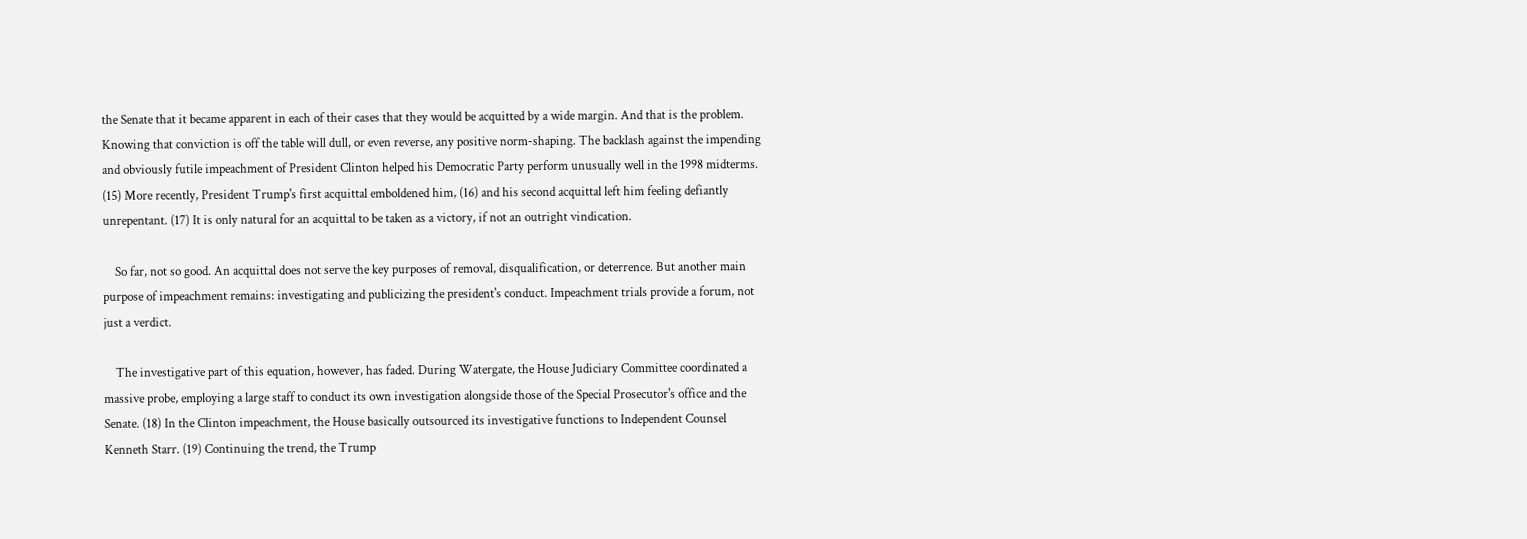the Senate that it became apparent in each of their cases that they would be acquitted by a wide margin. And that is the problem. Knowing that conviction is off the table will dull, or even reverse, any positive norm-shaping. The backlash against the impending and obviously futile impeachment of President Clinton helped his Democratic Party perform unusually well in the 1998 midterms. (15) More recently, President Trump's first acquittal emboldened him, (16) and his second acquittal left him feeling defiantly unrepentant. (17) It is only natural for an acquittal to be taken as a victory, if not an outright vindication.

    So far, not so good. An acquittal does not serve the key purposes of removal, disqualification, or deterrence. But another main purpose of impeachment remains: investigating and publicizing the president's conduct. Impeachment trials provide a forum, not just a verdict.

    The investigative part of this equation, however, has faded. During Watergate, the House Judiciary Committee coordinated a massive probe, employing a large staff to conduct its own investigation alongside those of the Special Prosecutor's office and the Senate. (18) In the Clinton impeachment, the House basically outsourced its investigative functions to Independent Counsel Kenneth Starr. (19) Continuing the trend, the Trump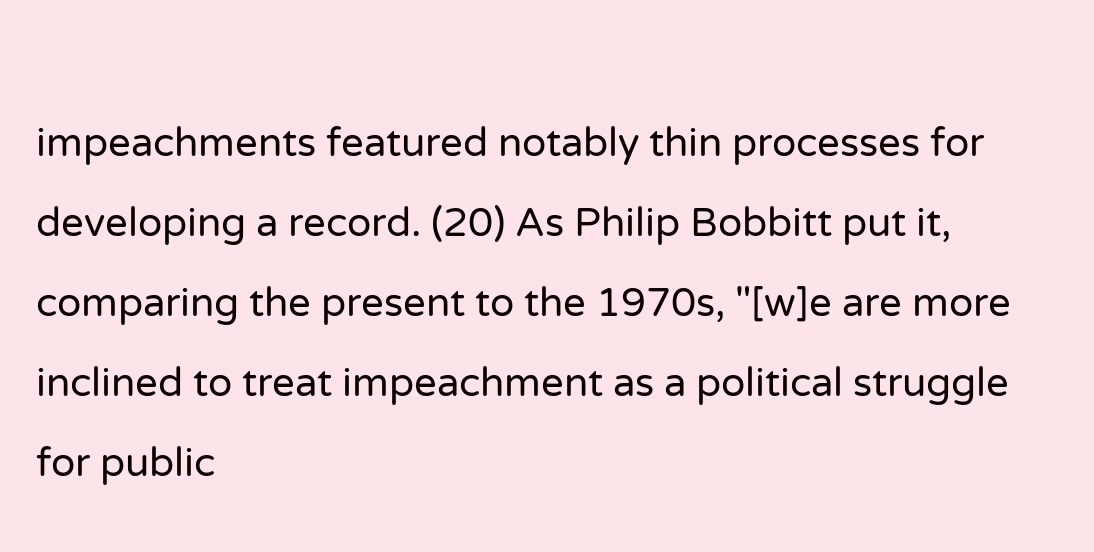impeachments featured notably thin processes for developing a record. (20) As Philip Bobbitt put it, comparing the present to the 1970s, "[w]e are more inclined to treat impeachment as a political struggle for public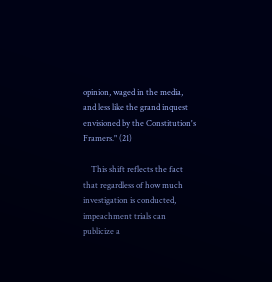opinion, waged in the media, and less like the grand inquest envisioned by the Constitution's Framers." (21)

    This shift reflects the fact that regardless of how much investigation is conducted, impeachment trials can publicize a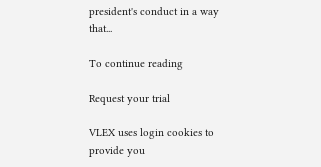president's conduct in a way that...

To continue reading

Request your trial

VLEX uses login cookies to provide you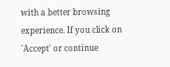with a better browsing experience. If you click on 'Accept' or continue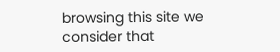browsing this site we consider that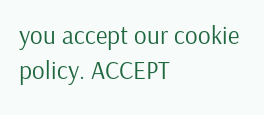you accept our cookie policy. ACCEPT